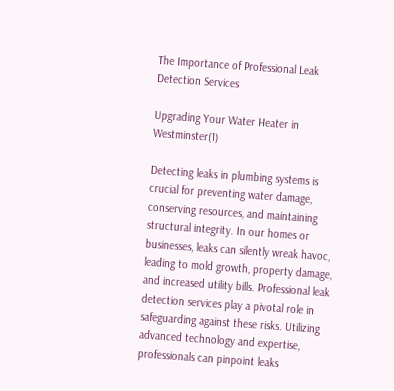The Importance of Professional Leak Detection Services

Upgrading Your Water Heater in Westminster(1)

Detecting leaks in plumbing systems is crucial for preventing water damage, conserving resources, and maintaining structural integrity. In our homes or businesses, leaks can silently wreak havoc, leading to mold growth, property damage, and increased utility bills. Professional leak detection services play a pivotal role in safeguarding against these risks. Utilizing advanced technology and expertise, professionals can pinpoint leaks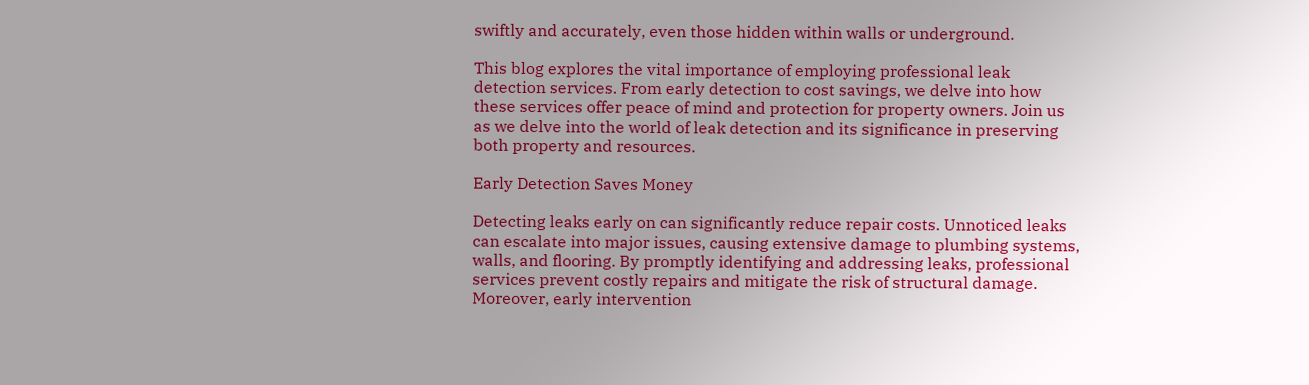swiftly and accurately, even those hidden within walls or underground.

This blog explores the vital importance of employing professional leak detection services. From early detection to cost savings, we delve into how these services offer peace of mind and protection for property owners. Join us as we delve into the world of leak detection and its significance in preserving both property and resources.

Early Detection Saves Money

Detecting leaks early on can significantly reduce repair costs. Unnoticed leaks can escalate into major issues, causing extensive damage to plumbing systems, walls, and flooring. By promptly identifying and addressing leaks, professional services prevent costly repairs and mitigate the risk of structural damage. Moreover, early intervention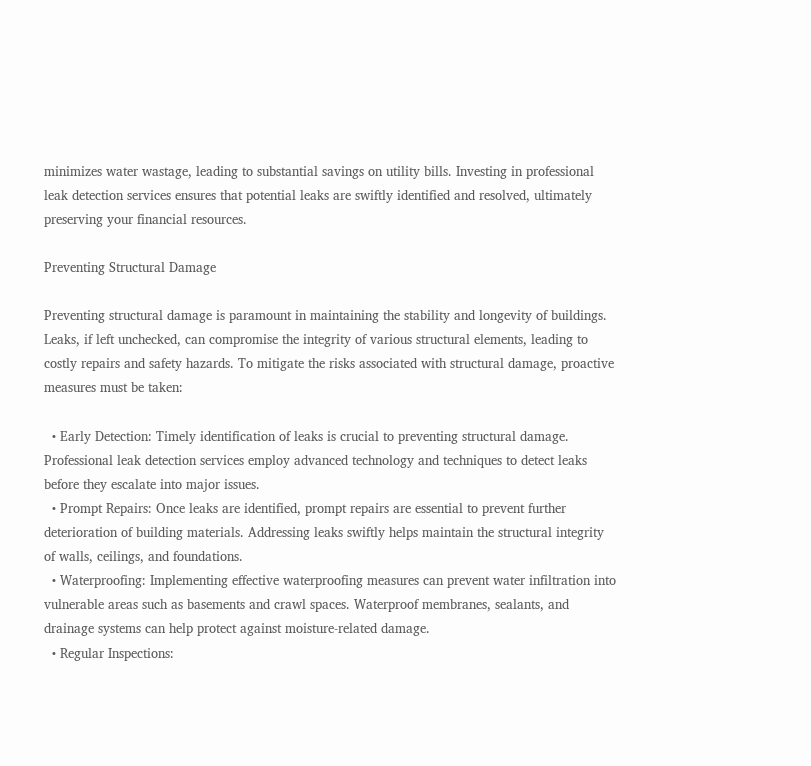minimizes water wastage, leading to substantial savings on utility bills. Investing in professional leak detection services ensures that potential leaks are swiftly identified and resolved, ultimately preserving your financial resources.

Preventing Structural Damage

Preventing structural damage is paramount in maintaining the stability and longevity of buildings. Leaks, if left unchecked, can compromise the integrity of various structural elements, leading to costly repairs and safety hazards. To mitigate the risks associated with structural damage, proactive measures must be taken:

  • Early Detection: Timely identification of leaks is crucial to preventing structural damage. Professional leak detection services employ advanced technology and techniques to detect leaks before they escalate into major issues.
  • Prompt Repairs: Once leaks are identified, prompt repairs are essential to prevent further deterioration of building materials. Addressing leaks swiftly helps maintain the structural integrity of walls, ceilings, and foundations.
  • Waterproofing: Implementing effective waterproofing measures can prevent water infiltration into vulnerable areas such as basements and crawl spaces. Waterproof membranes, sealants, and drainage systems can help protect against moisture-related damage.
  • Regular Inspections: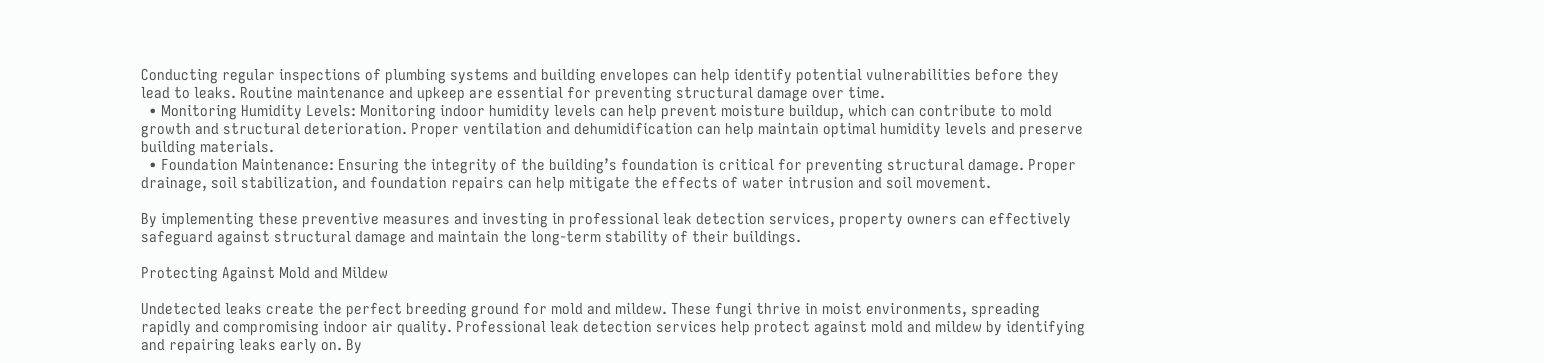Conducting regular inspections of plumbing systems and building envelopes can help identify potential vulnerabilities before they lead to leaks. Routine maintenance and upkeep are essential for preventing structural damage over time.
  • Monitoring Humidity Levels: Monitoring indoor humidity levels can help prevent moisture buildup, which can contribute to mold growth and structural deterioration. Proper ventilation and dehumidification can help maintain optimal humidity levels and preserve building materials.
  • Foundation Maintenance: Ensuring the integrity of the building’s foundation is critical for preventing structural damage. Proper drainage, soil stabilization, and foundation repairs can help mitigate the effects of water intrusion and soil movement.

By implementing these preventive measures and investing in professional leak detection services, property owners can effectively safeguard against structural damage and maintain the long-term stability of their buildings.

Protecting Against Mold and Mildew

Undetected leaks create the perfect breeding ground for mold and mildew. These fungi thrive in moist environments, spreading rapidly and compromising indoor air quality. Professional leak detection services help protect against mold and mildew by identifying and repairing leaks early on. By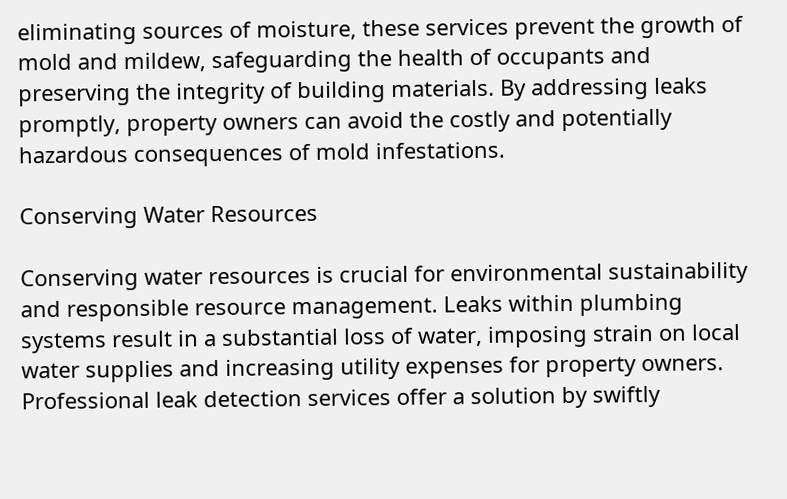eliminating sources of moisture, these services prevent the growth of mold and mildew, safeguarding the health of occupants and preserving the integrity of building materials. By addressing leaks promptly, property owners can avoid the costly and potentially hazardous consequences of mold infestations.

Conserving Water Resources

Conserving water resources is crucial for environmental sustainability and responsible resource management. Leaks within plumbing systems result in a substantial loss of water, imposing strain on local water supplies and increasing utility expenses for property owners. Professional leak detection services offer a solution by swiftly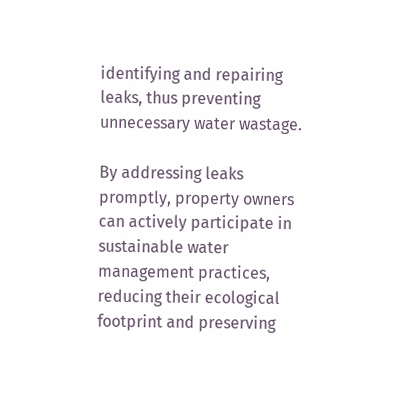identifying and repairing leaks, thus preventing unnecessary water wastage.

By addressing leaks promptly, property owners can actively participate in sustainable water management practices, reducing their ecological footprint and preserving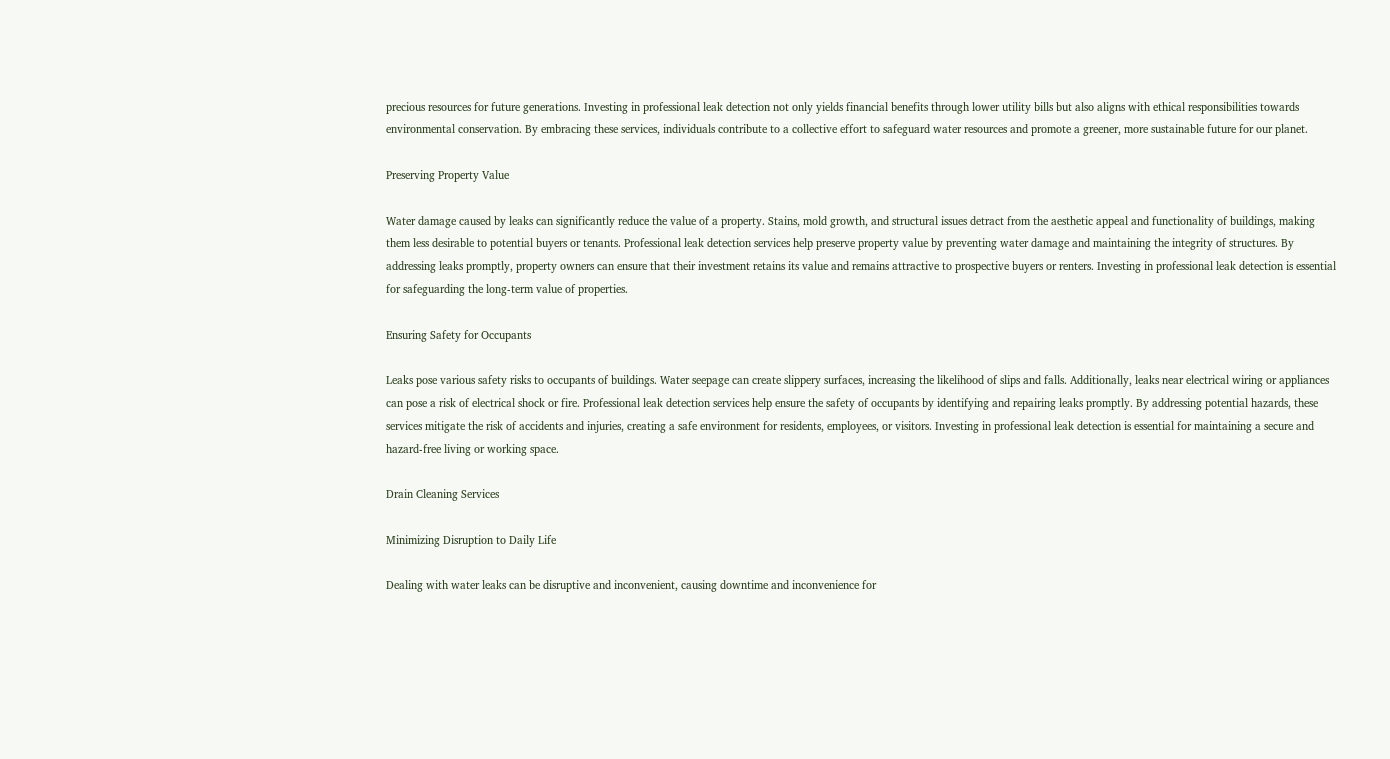precious resources for future generations. Investing in professional leak detection not only yields financial benefits through lower utility bills but also aligns with ethical responsibilities towards environmental conservation. By embracing these services, individuals contribute to a collective effort to safeguard water resources and promote a greener, more sustainable future for our planet.

Preserving Property Value

Water damage caused by leaks can significantly reduce the value of a property. Stains, mold growth, and structural issues detract from the aesthetic appeal and functionality of buildings, making them less desirable to potential buyers or tenants. Professional leak detection services help preserve property value by preventing water damage and maintaining the integrity of structures. By addressing leaks promptly, property owners can ensure that their investment retains its value and remains attractive to prospective buyers or renters. Investing in professional leak detection is essential for safeguarding the long-term value of properties.

Ensuring Safety for Occupants

Leaks pose various safety risks to occupants of buildings. Water seepage can create slippery surfaces, increasing the likelihood of slips and falls. Additionally, leaks near electrical wiring or appliances can pose a risk of electrical shock or fire. Professional leak detection services help ensure the safety of occupants by identifying and repairing leaks promptly. By addressing potential hazards, these services mitigate the risk of accidents and injuries, creating a safe environment for residents, employees, or visitors. Investing in professional leak detection is essential for maintaining a secure and hazard-free living or working space.

Drain Cleaning Services

Minimizing Disruption to Daily Life

Dealing with water leaks can be disruptive and inconvenient, causing downtime and inconvenience for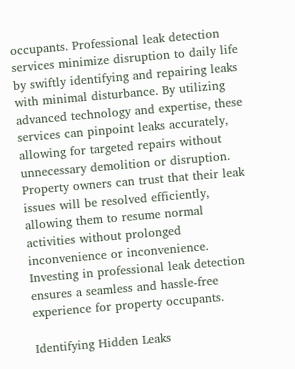occupants. Professional leak detection services minimize disruption to daily life by swiftly identifying and repairing leaks with minimal disturbance. By utilizing advanced technology and expertise, these services can pinpoint leaks accurately, allowing for targeted repairs without unnecessary demolition or disruption. Property owners can trust that their leak issues will be resolved efficiently, allowing them to resume normal activities without prolonged inconvenience or inconvenience. Investing in professional leak detection ensures a seamless and hassle-free experience for property occupants.

Identifying Hidden Leaks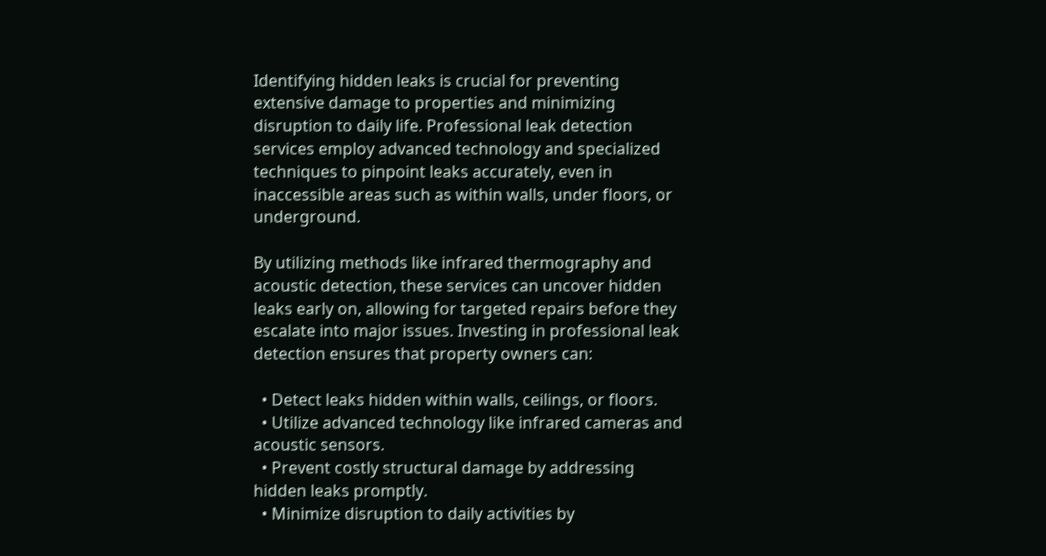Identifying hidden leaks is crucial for preventing extensive damage to properties and minimizing disruption to daily life. Professional leak detection services employ advanced technology and specialized techniques to pinpoint leaks accurately, even in inaccessible areas such as within walls, under floors, or underground.

By utilizing methods like infrared thermography and acoustic detection, these services can uncover hidden leaks early on, allowing for targeted repairs before they escalate into major issues. Investing in professional leak detection ensures that property owners can:

  • Detect leaks hidden within walls, ceilings, or floors.
  • Utilize advanced technology like infrared cameras and acoustic sensors.
  • Prevent costly structural damage by addressing hidden leaks promptly.
  • Minimize disruption to daily activities by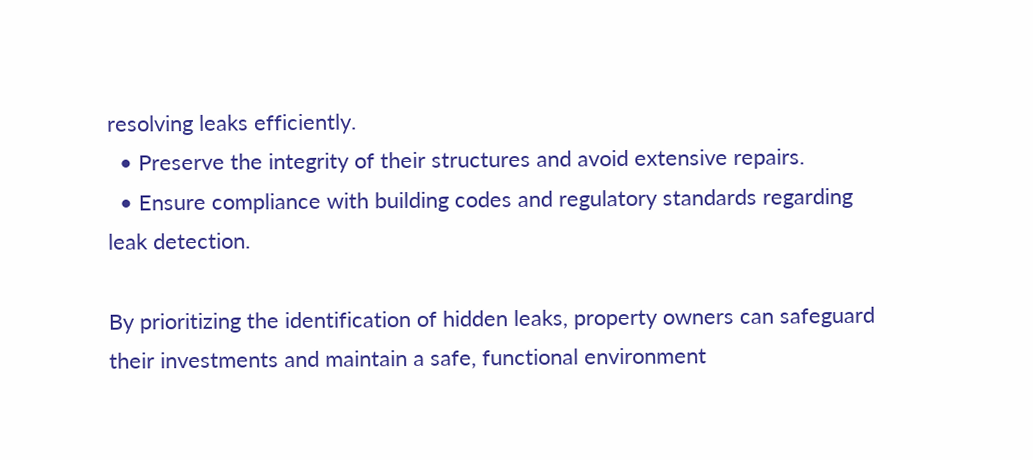resolving leaks efficiently.
  • Preserve the integrity of their structures and avoid extensive repairs.
  • Ensure compliance with building codes and regulatory standards regarding leak detection.

By prioritizing the identification of hidden leaks, property owners can safeguard their investments and maintain a safe, functional environment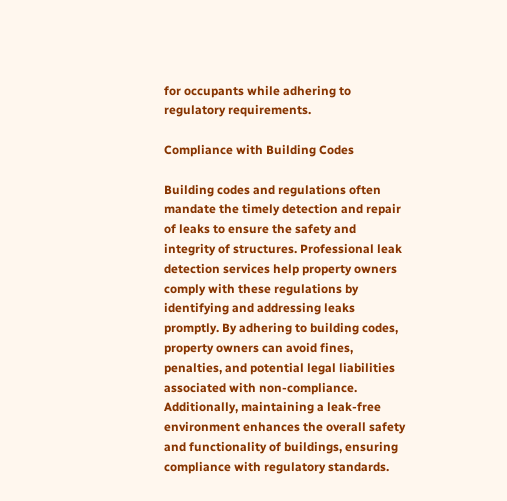for occupants while adhering to regulatory requirements.

Compliance with Building Codes

Building codes and regulations often mandate the timely detection and repair of leaks to ensure the safety and integrity of structures. Professional leak detection services help property owners comply with these regulations by identifying and addressing leaks promptly. By adhering to building codes, property owners can avoid fines, penalties, and potential legal liabilities associated with non-compliance. Additionally, maintaining a leak-free environment enhances the overall safety and functionality of buildings, ensuring compliance with regulatory standards.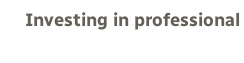Investing in professional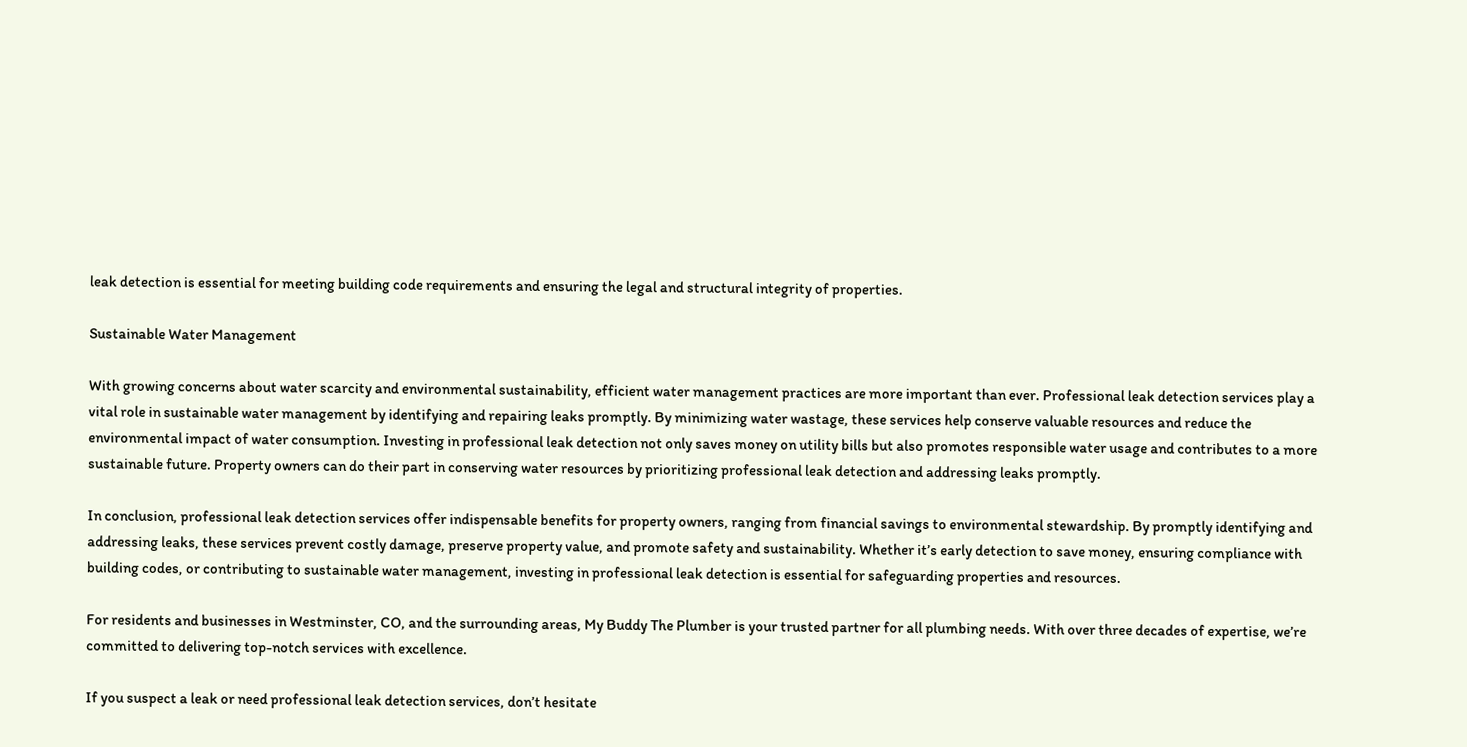leak detection is essential for meeting building code requirements and ensuring the legal and structural integrity of properties.

Sustainable Water Management

With growing concerns about water scarcity and environmental sustainability, efficient water management practices are more important than ever. Professional leak detection services play a vital role in sustainable water management by identifying and repairing leaks promptly. By minimizing water wastage, these services help conserve valuable resources and reduce the environmental impact of water consumption. Investing in professional leak detection not only saves money on utility bills but also promotes responsible water usage and contributes to a more sustainable future. Property owners can do their part in conserving water resources by prioritizing professional leak detection and addressing leaks promptly.

In conclusion, professional leak detection services offer indispensable benefits for property owners, ranging from financial savings to environmental stewardship. By promptly identifying and addressing leaks, these services prevent costly damage, preserve property value, and promote safety and sustainability. Whether it’s early detection to save money, ensuring compliance with building codes, or contributing to sustainable water management, investing in professional leak detection is essential for safeguarding properties and resources.

For residents and businesses in Westminster, CO, and the surrounding areas, My Buddy The Plumber is your trusted partner for all plumbing needs. With over three decades of expertise, we’re committed to delivering top-notch services with excellence.

If you suspect a leak or need professional leak detection services, don’t hesitate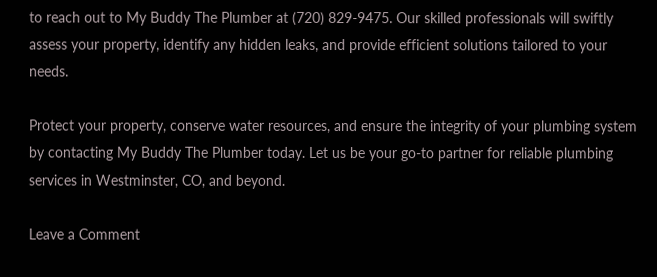to reach out to My Buddy The Plumber at (720) 829-9475. Our skilled professionals will swiftly assess your property, identify any hidden leaks, and provide efficient solutions tailored to your needs.

Protect your property, conserve water resources, and ensure the integrity of your plumbing system by contacting My Buddy The Plumber today. Let us be your go-to partner for reliable plumbing services in Westminster, CO, and beyond.

Leave a Comment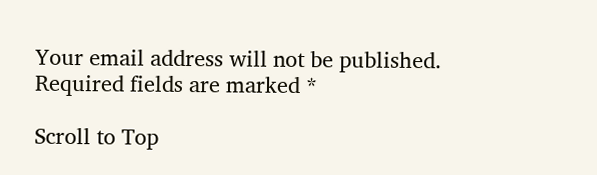Your email address will not be published. Required fields are marked *

Scroll to Top